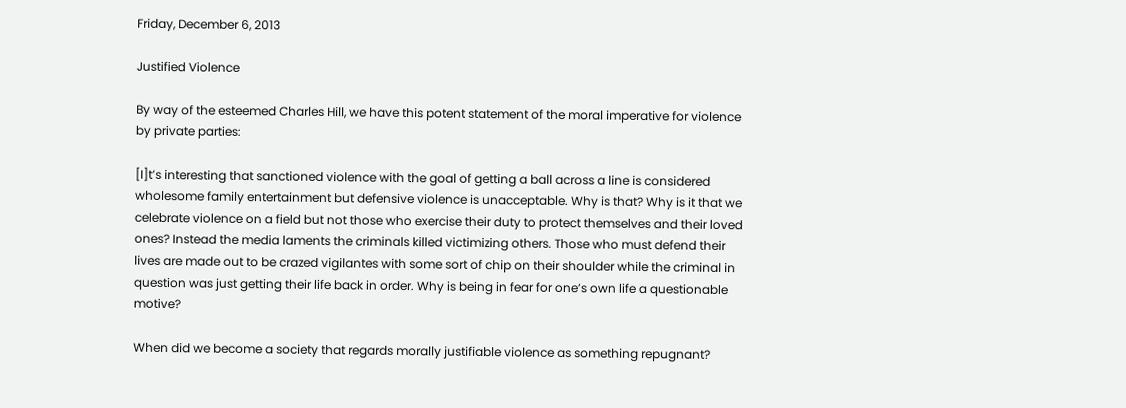Friday, December 6, 2013

Justified Violence

By way of the esteemed Charles Hill, we have this potent statement of the moral imperative for violence by private parties:

[I]t’s interesting that sanctioned violence with the goal of getting a ball across a line is considered wholesome family entertainment but defensive violence is unacceptable. Why is that? Why is it that we celebrate violence on a field but not those who exercise their duty to protect themselves and their loved ones? Instead the media laments the criminals killed victimizing others. Those who must defend their lives are made out to be crazed vigilantes with some sort of chip on their shoulder while the criminal in question was just getting their life back in order. Why is being in fear for one’s own life a questionable motive?

When did we become a society that regards morally justifiable violence as something repugnant?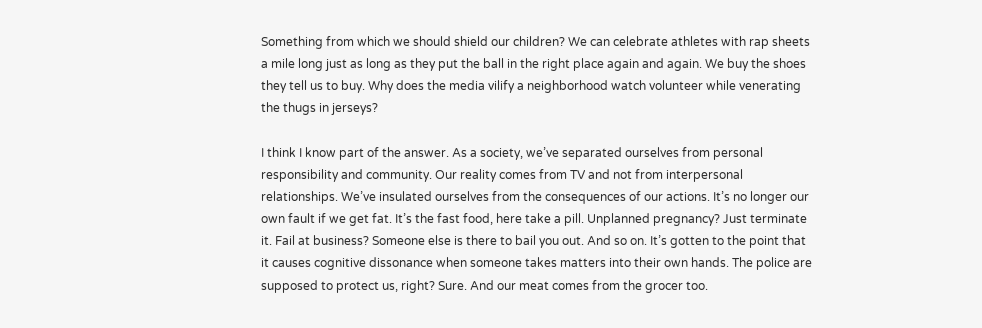Something from which we should shield our children? We can celebrate athletes with rap sheets a mile long just as long as they put the ball in the right place again and again. We buy the shoes they tell us to buy. Why does the media vilify a neighborhood watch volunteer while venerating the thugs in jerseys?

I think I know part of the answer. As a society, we’ve separated ourselves from personal responsibility and community. Our reality comes from TV and not from interpersonal relationships. We’ve insulated ourselves from the consequences of our actions. It’s no longer our own fault if we get fat. It’s the fast food, here take a pill. Unplanned pregnancy? Just terminate it. Fail at business? Someone else is there to bail you out. And so on. It’s gotten to the point that it causes cognitive dissonance when someone takes matters into their own hands. The police are supposed to protect us, right? Sure. And our meat comes from the grocer too.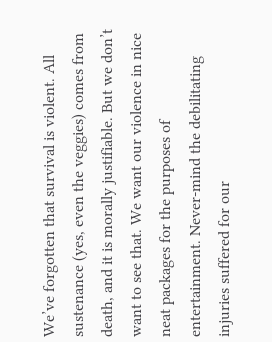We’ve forgotten that survival is violent. All sustenance (yes, even the veggies) comes from death, and it is morally justifiable. But we don’t want to see that. We want our violence in nice neat packages for the purposes of entertainment. Never-mind the debilitating injuries suffered for our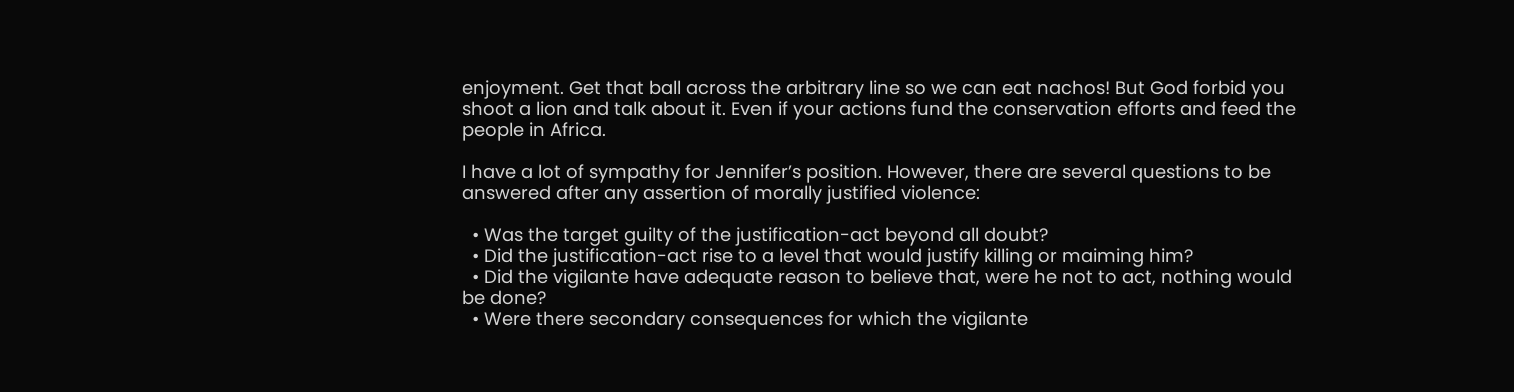enjoyment. Get that ball across the arbitrary line so we can eat nachos! But God forbid you shoot a lion and talk about it. Even if your actions fund the conservation efforts and feed the people in Africa.

I have a lot of sympathy for Jennifer’s position. However, there are several questions to be answered after any assertion of morally justified violence:

  • Was the target guilty of the justification-act beyond all doubt?
  • Did the justification-act rise to a level that would justify killing or maiming him?
  • Did the vigilante have adequate reason to believe that, were he not to act, nothing would be done?
  • Were there secondary consequences for which the vigilante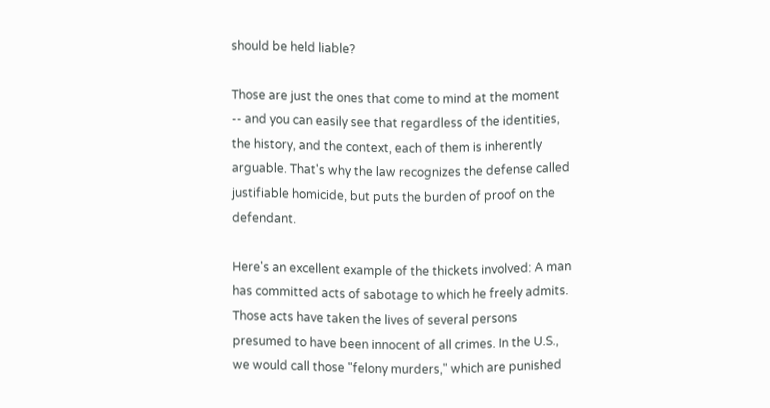should be held liable?

Those are just the ones that come to mind at the moment -- and you can easily see that regardless of the identities, the history, and the context, each of them is inherently arguable. That's why the law recognizes the defense called justifiable homicide, but puts the burden of proof on the defendant.

Here's an excellent example of the thickets involved: A man has committed acts of sabotage to which he freely admits. Those acts have taken the lives of several persons presumed to have been innocent of all crimes. In the U.S., we would call those "felony murders," which are punished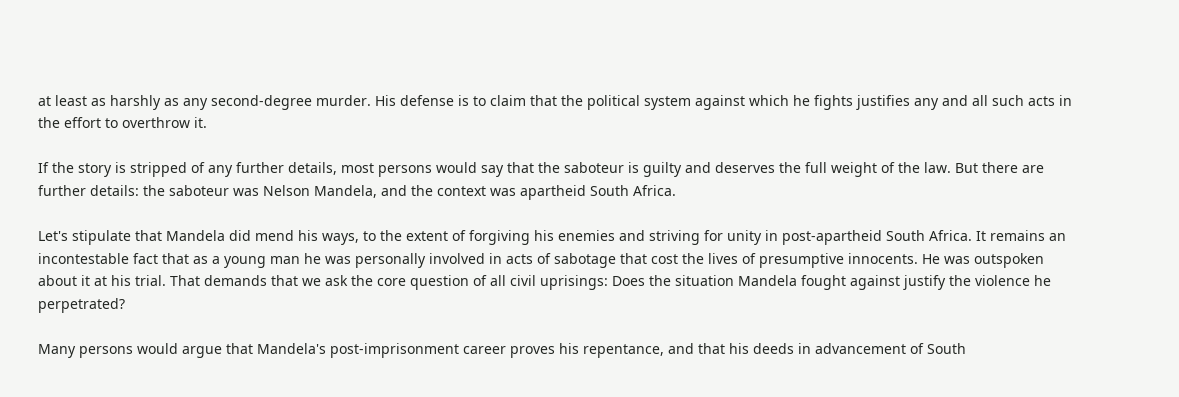at least as harshly as any second-degree murder. His defense is to claim that the political system against which he fights justifies any and all such acts in the effort to overthrow it.

If the story is stripped of any further details, most persons would say that the saboteur is guilty and deserves the full weight of the law. But there are further details: the saboteur was Nelson Mandela, and the context was apartheid South Africa.

Let's stipulate that Mandela did mend his ways, to the extent of forgiving his enemies and striving for unity in post-apartheid South Africa. It remains an incontestable fact that as a young man he was personally involved in acts of sabotage that cost the lives of presumptive innocents. He was outspoken about it at his trial. That demands that we ask the core question of all civil uprisings: Does the situation Mandela fought against justify the violence he perpetrated?

Many persons would argue that Mandela's post-imprisonment career proves his repentance, and that his deeds in advancement of South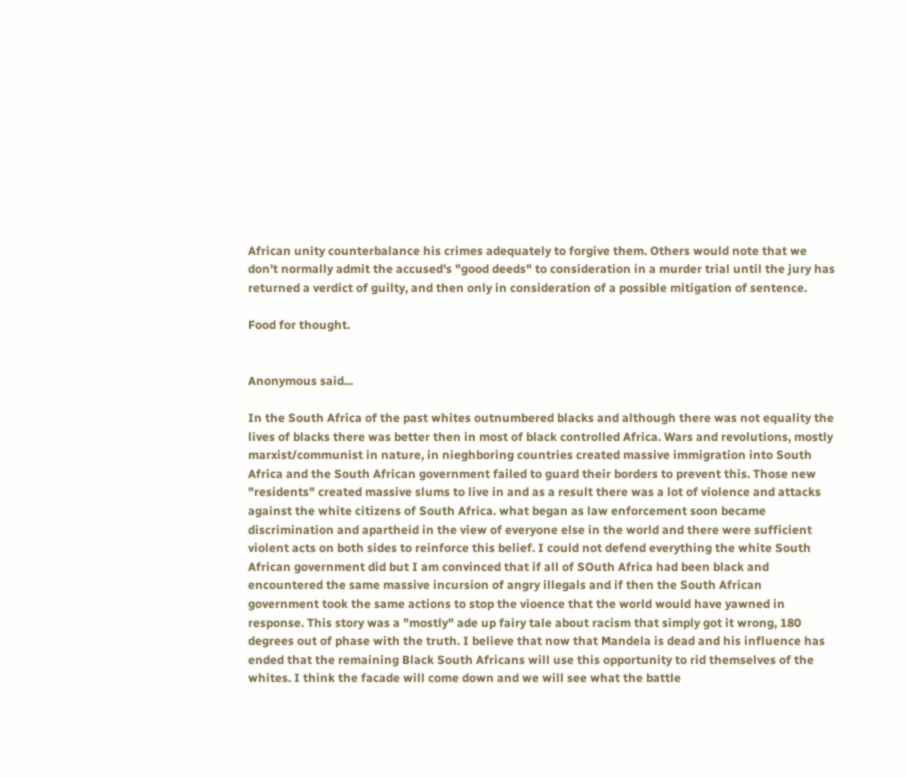African unity counterbalance his crimes adequately to forgive them. Others would note that we don't normally admit the accused's "good deeds" to consideration in a murder trial until the jury has returned a verdict of guilty, and then only in consideration of a possible mitigation of sentence.

Food for thought.


Anonymous said...

In the South Africa of the past whites outnumbered blacks and although there was not equality the lives of blacks there was better then in most of black controlled Africa. Wars and revolutions, mostly marxist/communist in nature, in nieghboring countries created massive immigration into South Africa and the South African government failed to guard their borders to prevent this. Those new "residents" created massive slums to live in and as a result there was a lot of violence and attacks against the white citizens of South Africa. what began as law enforcement soon became discrimination and apartheid in the view of everyone else in the world and there were sufficient violent acts on both sides to reinforce this belief. I could not defend everything the white South African government did but I am convinced that if all of SOuth Africa had been black and encountered the same massive incursion of angry illegals and if then the South African government took the same actions to stop the vioence that the world would have yawned in response. This story was a "mostly" ade up fairy tale about racism that simply got it wrong, 180 degrees out of phase with the truth. I believe that now that Mandela is dead and his influence has ended that the remaining Black South Africans will use this opportunity to rid themselves of the whites. I think the facade will come down and we will see what the battle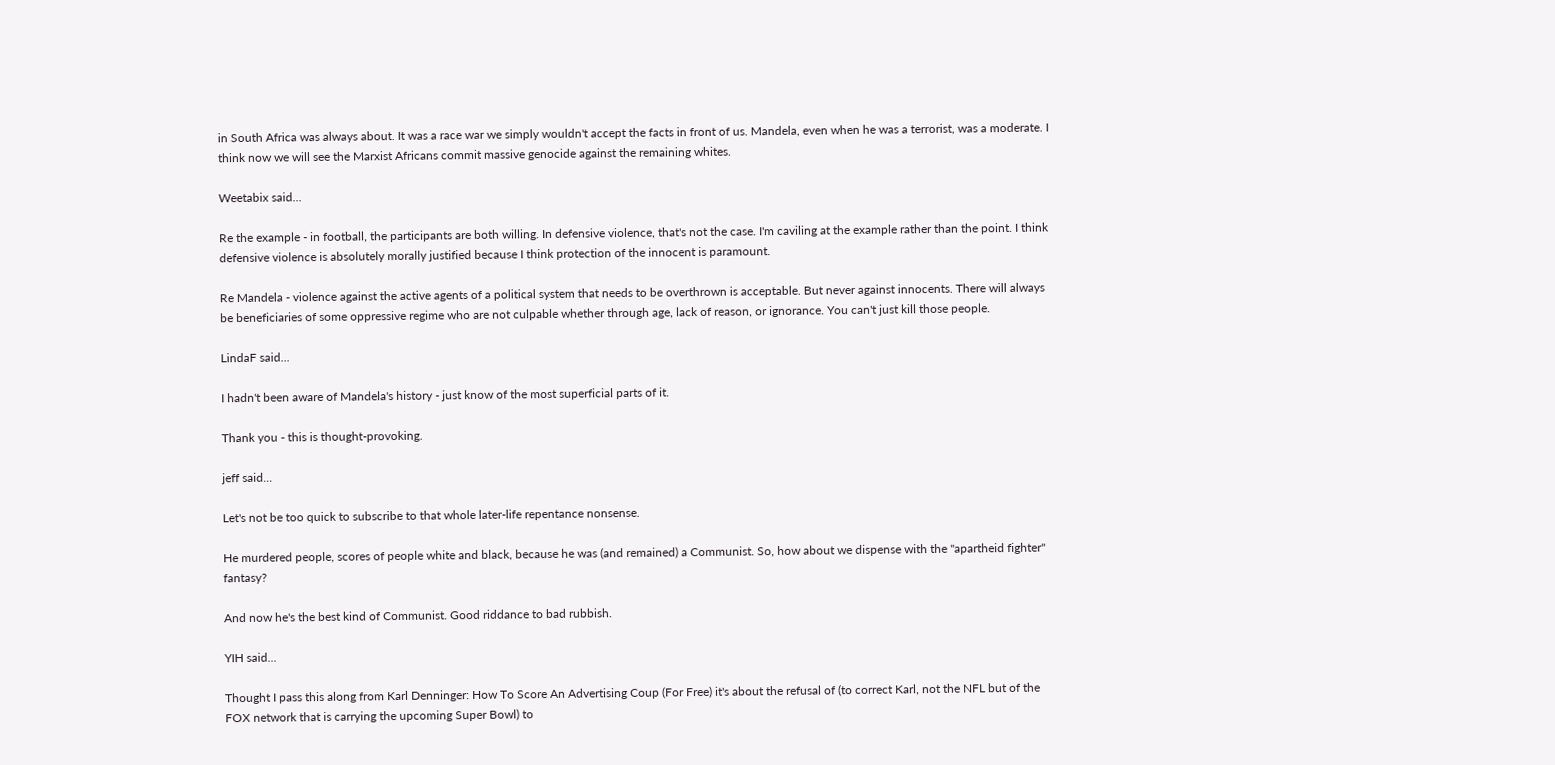in South Africa was always about. It was a race war we simply wouldn't accept the facts in front of us. Mandela, even when he was a terrorist, was a moderate. I think now we will see the Marxist Africans commit massive genocide against the remaining whites.

Weetabix said...

Re the example - in football, the participants are both willing. In defensive violence, that's not the case. I'm caviling at the example rather than the point. I think defensive violence is absolutely morally justified because I think protection of the innocent is paramount.

Re Mandela - violence against the active agents of a political system that needs to be overthrown is acceptable. But never against innocents. There will always be beneficiaries of some oppressive regime who are not culpable whether through age, lack of reason, or ignorance. You can't just kill those people.

LindaF said...

I hadn't been aware of Mandela's history - just know of the most superficial parts of it.

Thank you - this is thought-provoking.

jeff said...

Let's not be too quick to subscribe to that whole later-life repentance nonsense.

He murdered people, scores of people white and black, because he was (and remained) a Communist. So, how about we dispense with the "apartheid fighter" fantasy?

And now he's the best kind of Communist. Good riddance to bad rubbish.

YIH said...

Thought I pass this along from Karl Denninger: How To Score An Advertising Coup (For Free) it's about the refusal of (to correct Karl, not the NFL but of the FOX network that is carrying the upcoming Super Bowl) to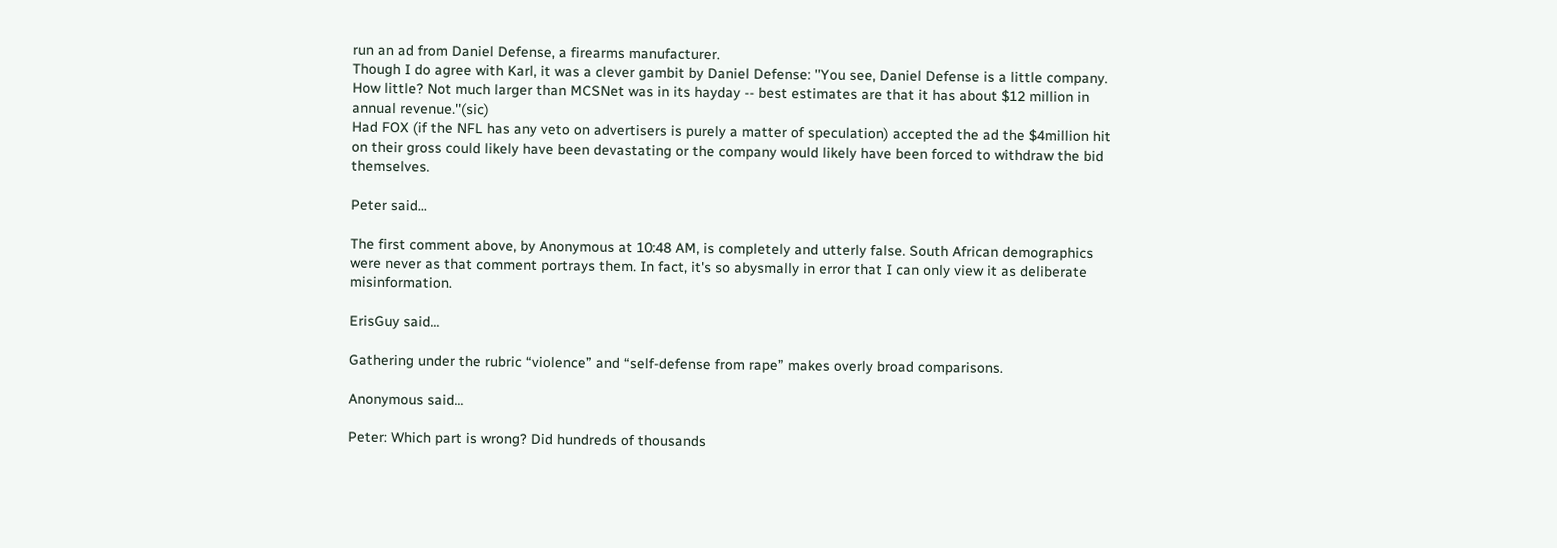run an ad from Daniel Defense, a firearms manufacturer.
Though I do agree with Karl, it was a clever gambit by Daniel Defense: ''You see, Daniel Defense is a little company. How little? Not much larger than MCSNet was in its hayday -- best estimates are that it has about $12 million in annual revenue.''(sic)
Had FOX (if the NFL has any veto on advertisers is purely a matter of speculation) accepted the ad the $4million hit on their gross could likely have been devastating or the company would likely have been forced to withdraw the bid themselves.

Peter said...

The first comment above, by Anonymous at 10:48 AM, is completely and utterly false. South African demographics were never as that comment portrays them. In fact, it's so abysmally in error that I can only view it as deliberate misinformation.

ErisGuy said...

Gathering under the rubric “violence” and “self-defense from rape” makes overly broad comparisons.

Anonymous said...

Peter: Which part is wrong? Did hundreds of thousands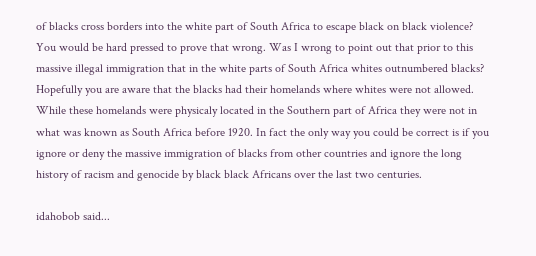of blacks cross borders into the white part of South Africa to escape black on black violence? You would be hard pressed to prove that wrong. Was I wrong to point out that prior to this massive illegal immigration that in the white parts of South Africa whites outnumbered blacks? Hopefully you are aware that the blacks had their homelands where whites were not allowed. While these homelands were physicaly located in the Southern part of Africa they were not in what was known as South Africa before 1920. In fact the only way you could be correct is if you ignore or deny the massive immigration of blacks from other countries and ignore the long history of racism and genocide by black black Africans over the last two centuries.

idahobob said...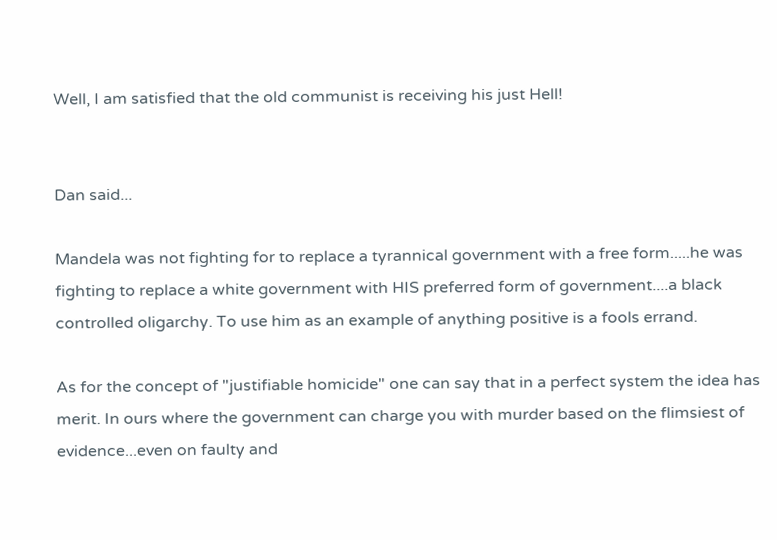Well, I am satisfied that the old communist is receiving his just Hell!


Dan said...

Mandela was not fighting for to replace a tyrannical government with a free form.....he was fighting to replace a white government with HIS preferred form of government....a black controlled oligarchy. To use him as an example of anything positive is a fools errand.

As for the concept of "justifiable homicide" one can say that in a perfect system the idea has merit. In ours where the government can charge you with murder based on the flimsiest of evidence...even on faulty and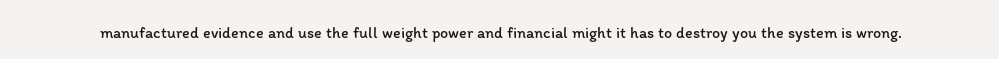manufactured evidence and use the full weight power and financial might it has to destroy you the system is wrong.